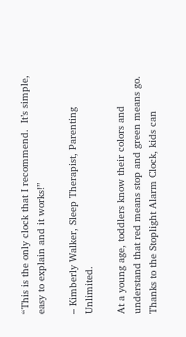“This is the only clock that I recommend.  It’s simple, easy to explain and it works!”

– Kimberly Walker, Sleep Therapist, Parenting Unlimited.

At a young age, toddlers know their colors and understand that red means stop and green means go. Thanks to the Stoplight Alarm Clock, kids can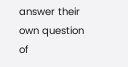answer their own question of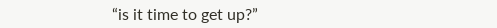“is it time to get up?”